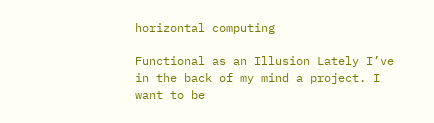horizontal computing

Functional as an Illusion Lately I’ve in the back of my mind a project. I want to be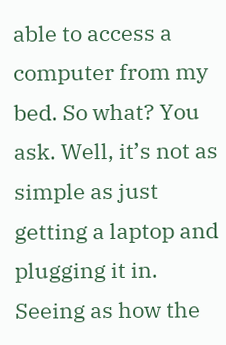able to access a computer from my bed. So what? You ask. Well, it’s not as simple as just getting a laptop and plugging it in. Seeing as how the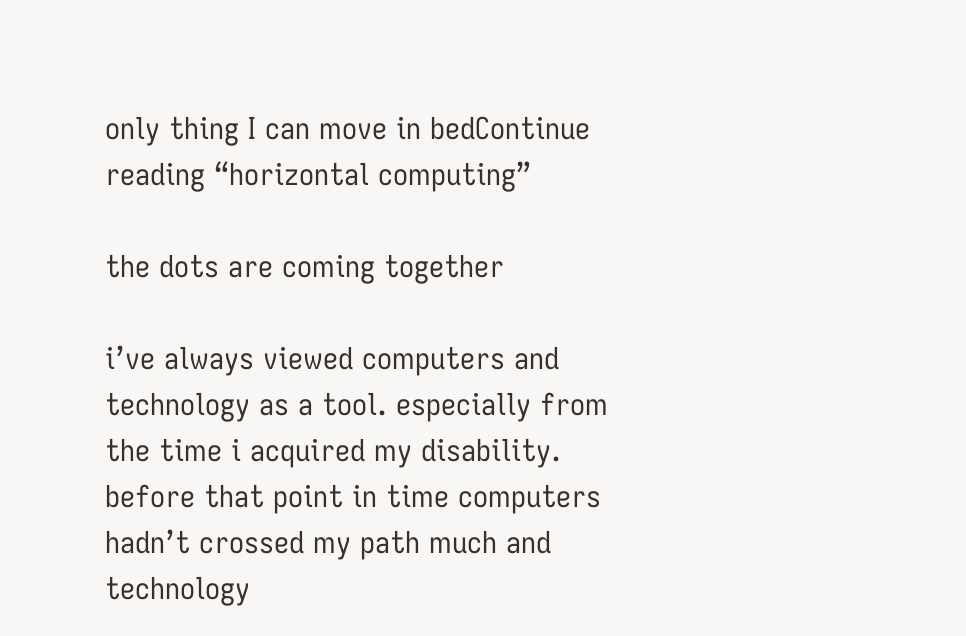only thing I can move in bedContinue reading “horizontal computing”

the dots are coming together

i’ve always viewed computers and technology as a tool. especially from the time i acquired my disability. before that point in time computers hadn’t crossed my path much and technology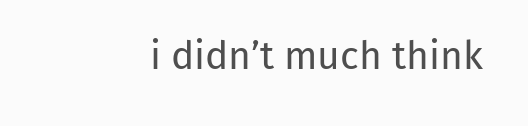i didn’t much think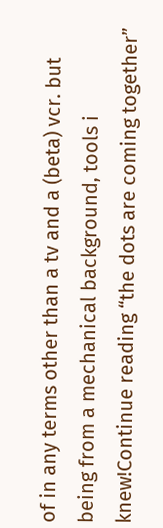of in any terms other than a tv and a (beta) vcr. but being from a mechanical background, tools i knew!Continue reading “the dots are coming together”